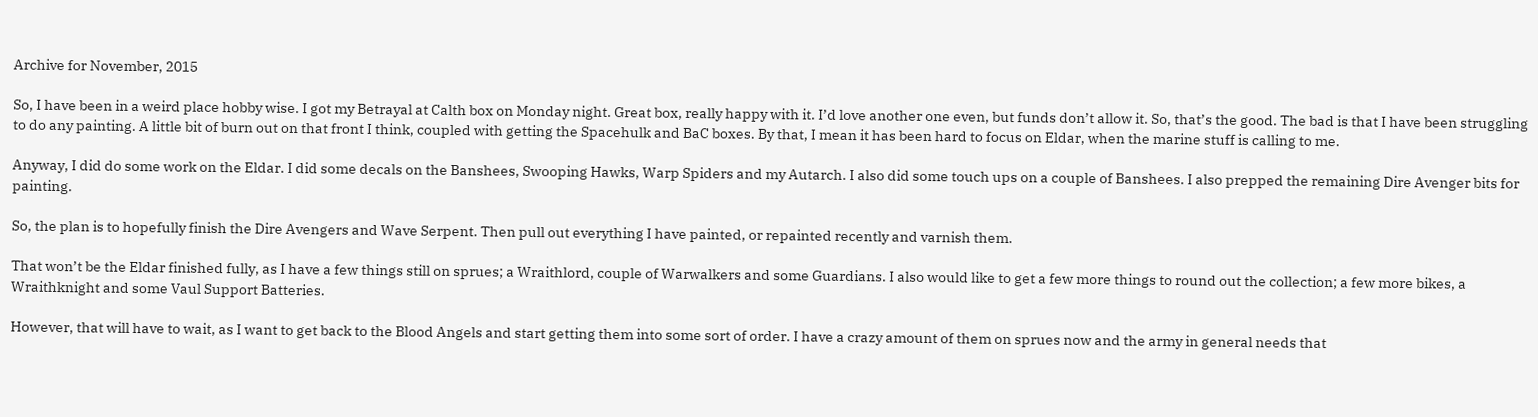Archive for November, 2015

So, I have been in a weird place hobby wise. I got my Betrayal at Calth box on Monday night. Great box, really happy with it. I’d love another one even, but funds don’t allow it. So, that’s the good. The bad is that I have been struggling to do any painting. A little bit of burn out on that front I think, coupled with getting the Spacehulk and BaC boxes. By that, I mean it has been hard to focus on Eldar, when the marine stuff is calling to me.

Anyway, I did do some work on the Eldar. I did some decals on the Banshees, Swooping Hawks, Warp Spiders and my Autarch. I also did some touch ups on a couple of Banshees. I also prepped the remaining Dire Avenger bits for painting.

So, the plan is to hopefully finish the Dire Avengers and Wave Serpent. Then pull out everything I have painted, or repainted recently and varnish them.

That won’t be the Eldar finished fully, as I have a few things still on sprues; a Wraithlord, couple of Warwalkers and some Guardians. I also would like to get a few more things to round out the collection; a few more bikes, a Wraithknight and some Vaul Support Batteries.

However, that will have to wait, as I want to get back to the Blood Angels and start getting them into some sort of order. I have a crazy amount of them on sprues now and the army in general needs that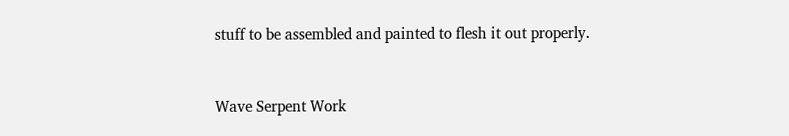stuff to be assembled and painted to flesh it out properly.


Wave Serpent Work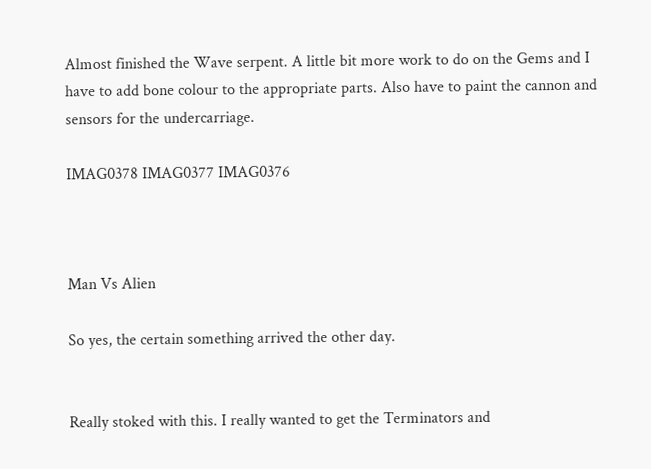Almost finished the Wave serpent. A little bit more work to do on the Gems and I have to add bone colour to the appropriate parts. Also have to paint the cannon and sensors for the undercarriage.

IMAG0378 IMAG0377 IMAG0376



Man Vs Alien

So yes, the certain something arrived the other day.


Really stoked with this. I really wanted to get the Terminators and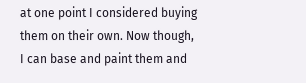at one point I considered buying them on their own. Now though, I can base and paint them and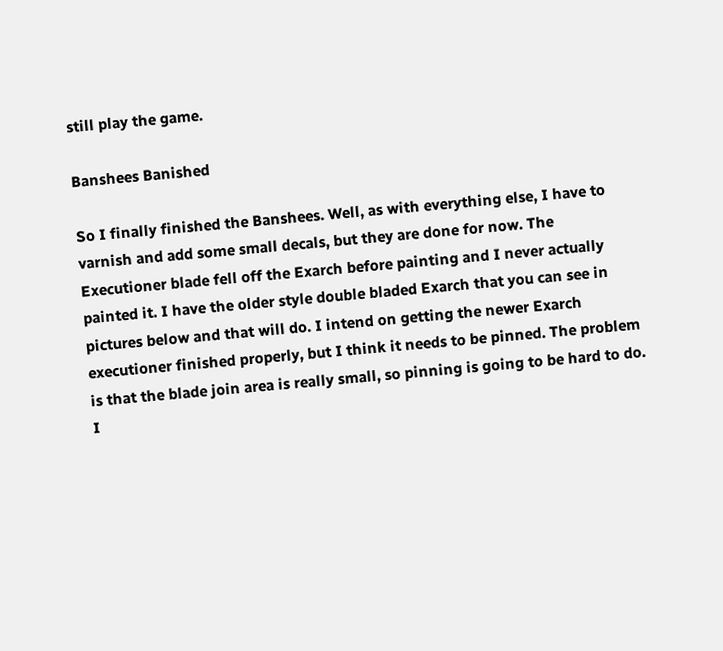still play the game.

Banshees Banished

So I finally finished the Banshees. Well, as with everything else, I have to varnish and add some small decals, but they are done for now. The Executioner blade fell off the Exarch before painting and I never actually painted it. I have the older style double bladed Exarch that you can see in pictures below and that will do. I intend on getting the newer Exarch executioner finished properly, but I think it needs to be pinned. The problem is that the blade join area is really small, so pinning is going to be hard to do. I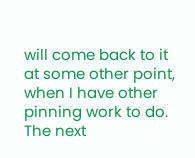will come back to it at some other point, when I have other pinning work to do.
The next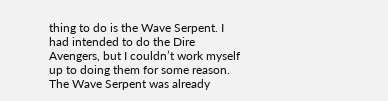thing to do is the Wave Serpent. I had intended to do the Dire Avengers, but I couldn’t work myself up to doing them for some reason. The Wave Serpent was already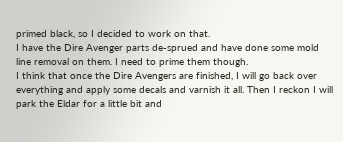primed black, so I decided to work on that.
I have the Dire Avenger parts de-sprued and have done some mold line removal on them. I need to prime them though.
I think that once the Dire Avengers are finished, I will go back over everything and apply some decals and varnish it all. Then I reckon I will park the Eldar for a little bit and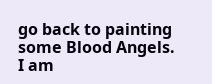go back to painting some Blood Angels. I am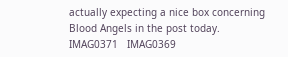actually expecting a nice box concerning Blood Angels in the post today.
IMAG0371   IMAG0369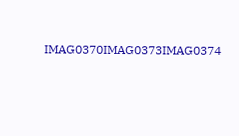IMAG0370IMAG0373IMAG0374